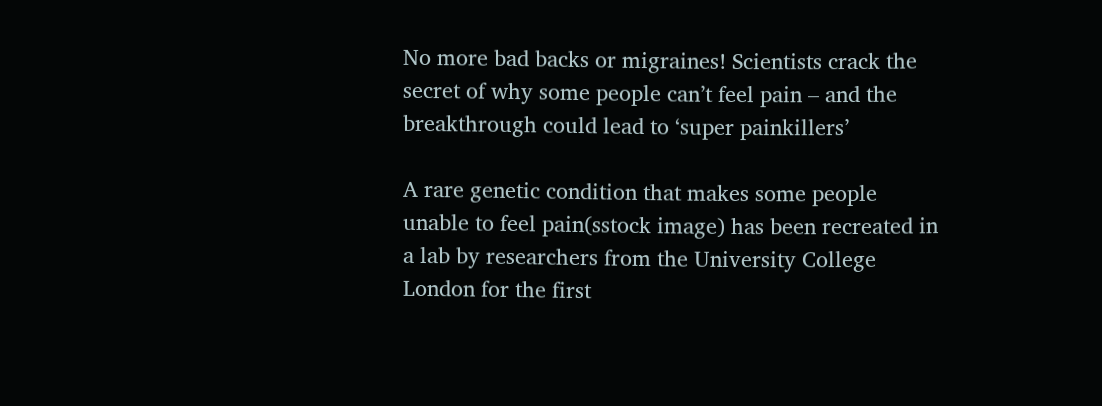No more bad backs or migraines! Scientists crack the secret of why some people can’t feel pain – and the breakthrough could lead to ‘super painkillers’

A rare genetic condition that makes some people unable to feel pain(sstock image) has been recreated in a lab by researchers from the University College London for the first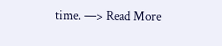time. —> Read More